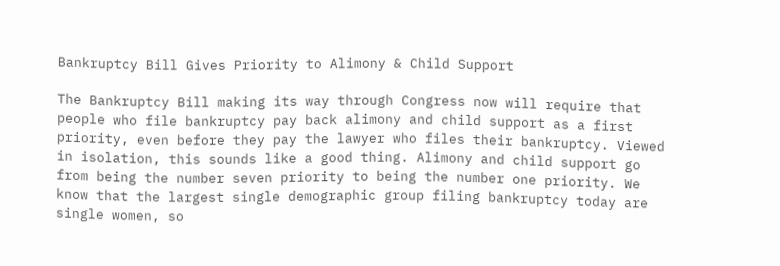Bankruptcy Bill Gives Priority to Alimony & Child Support

The Bankruptcy Bill making its way through Congress now will require that people who file bankruptcy pay back alimony and child support as a first priority, even before they pay the lawyer who files their bankruptcy. Viewed in isolation, this sounds like a good thing. Alimony and child support go from being the number seven priority to being the number one priority. We know that the largest single demographic group filing bankruptcy today are single women, so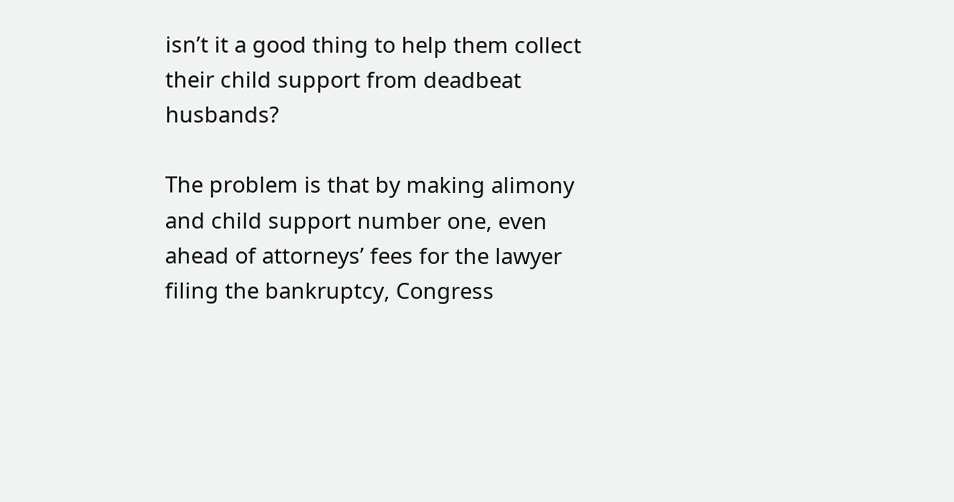isn’t it a good thing to help them collect their child support from deadbeat husbands?

The problem is that by making alimony and child support number one, even ahead of attorneys’ fees for the lawyer filing the bankruptcy, Congress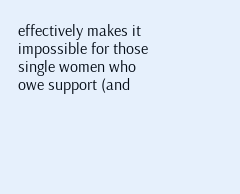effectively makes it impossible for those single women who owe support (and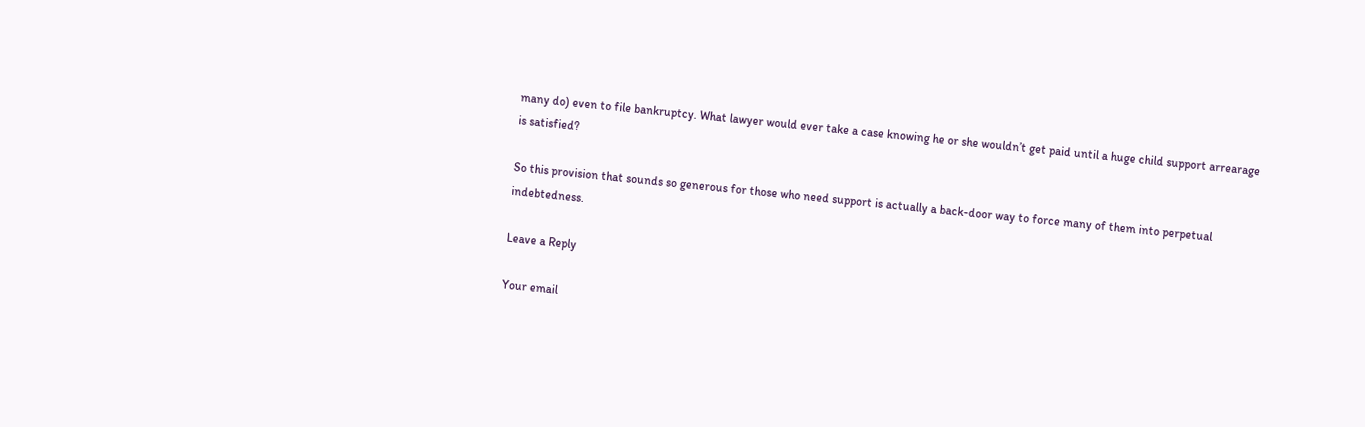many do) even to file bankruptcy. What lawyer would ever take a case knowing he or she wouldn’t get paid until a huge child support arrearage is satisfied?

So this provision that sounds so generous for those who need support is actually a back-door way to force many of them into perpetual indebtedness.

Leave a Reply

Your email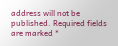address will not be published. Required fields are marked *